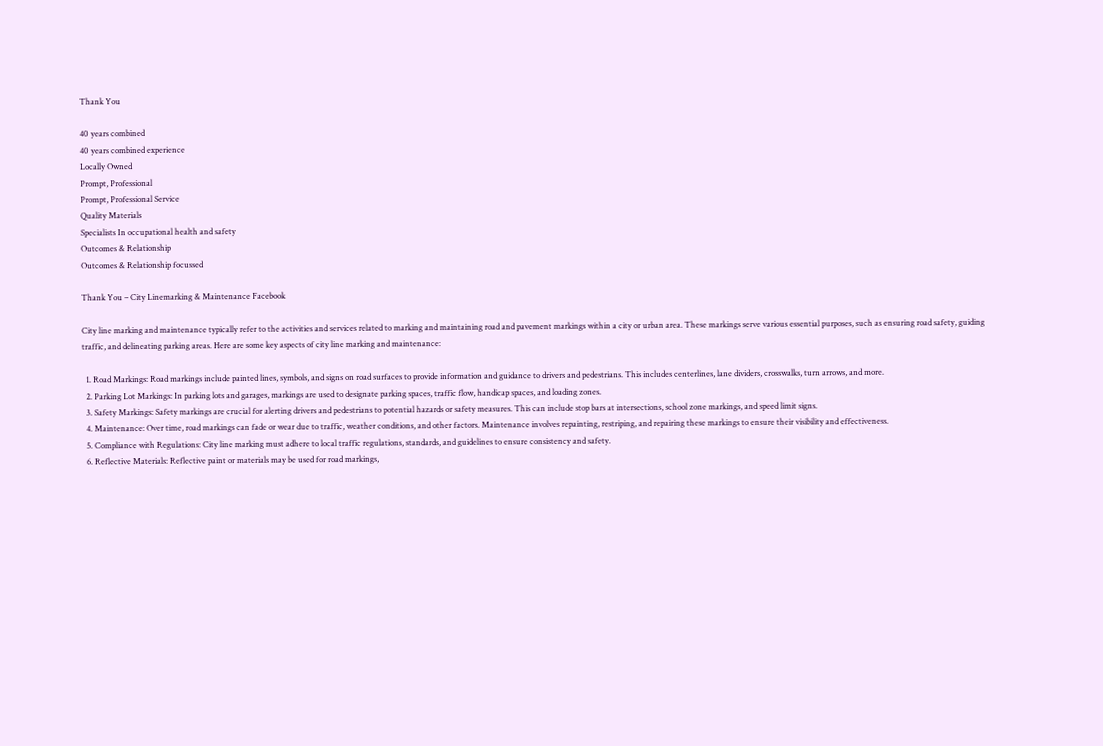Thank You

40 years combined
40 years combined experience
Locally Owned
Prompt, Professional
Prompt, Professional Service
Quality Materials
Specialists In occupational health and safety
Outcomes & Relationship
Outcomes & Relationship focussed

Thank You – City Linemarking & Maintenance Facebook

City line marking and maintenance typically refer to the activities and services related to marking and maintaining road and pavement markings within a city or urban area. These markings serve various essential purposes, such as ensuring road safety, guiding traffic, and delineating parking areas. Here are some key aspects of city line marking and maintenance:

  1. Road Markings: Road markings include painted lines, symbols, and signs on road surfaces to provide information and guidance to drivers and pedestrians. This includes centerlines, lane dividers, crosswalks, turn arrows, and more.
  2. Parking Lot Markings: In parking lots and garages, markings are used to designate parking spaces, traffic flow, handicap spaces, and loading zones.
  3. Safety Markings: Safety markings are crucial for alerting drivers and pedestrians to potential hazards or safety measures. This can include stop bars at intersections, school zone markings, and speed limit signs.
  4. Maintenance: Over time, road markings can fade or wear due to traffic, weather conditions, and other factors. Maintenance involves repainting, restriping, and repairing these markings to ensure their visibility and effectiveness.
  5. Compliance with Regulations: City line marking must adhere to local traffic regulations, standards, and guidelines to ensure consistency and safety.
  6. Reflective Materials: Reflective paint or materials may be used for road markings,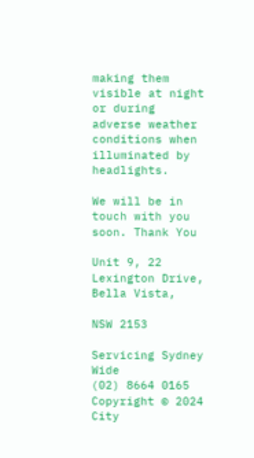making them visible at night or during adverse weather conditions when illuminated by headlights.

We will be in touch with you soon. Thank You

Unit 9, 22 Lexington Drive, Bella Vista,

NSW 2153

Servicing Sydney Wide
(02) 8664 0165
Copyright © 2024 City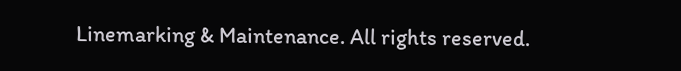Linemarking & Maintenance. All rights reserved.